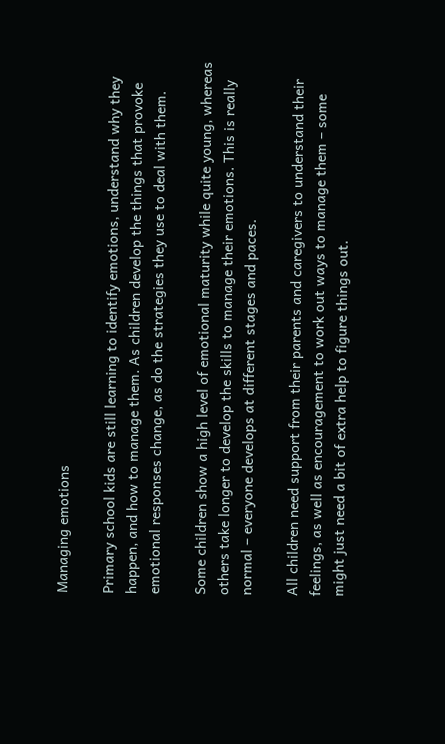Managing emotions

Primary school kids are still learning to identify emotions, understand why they happen, and how to manage them. As children develop the things that provoke emotional responses change, as do the strategies they use to deal with them.

Some children show a high level of emotional maturity while quite young, whereas others take longer to develop the skills to manage their emotions. This is really normal – everyone develops at different stages and paces.

All children need support from their parents and caregivers to understand their feelings, as well as encouragement to work out ways to manage them – some might just need a bit of extra help to figure things out.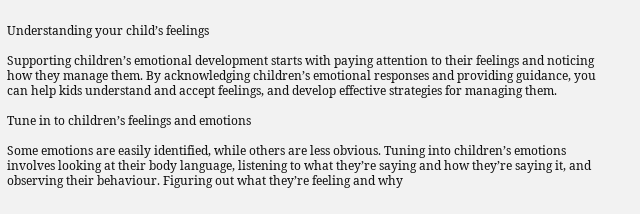Understanding your child’s feelings

Supporting children’s emotional development starts with paying attention to their feelings and noticing how they manage them. By acknowledging children’s emotional responses and providing guidance, you can help kids understand and accept feelings, and develop effective strategies for managing them.

Tune in to children’s feelings and emotions

Some emotions are easily identified, while others are less obvious. Tuning into children’s emotions involves looking at their body language, listening to what they’re saying and how they’re saying it, and observing their behaviour. Figuring out what they’re feeling and why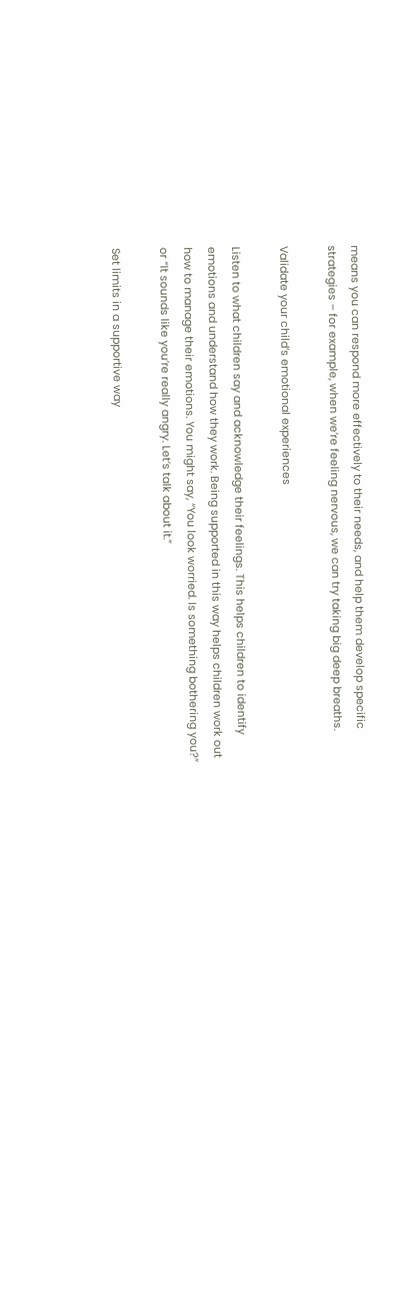means you can respond more effectively to their needs, and help them develop specific strategies – for example, when we’re feeling nervous, we can try taking big deep breaths.

Validate your child’s emotional experiences

Listen to what children say and acknowledge their feelings. This helps children to identify emotions and understand how they work. Being supported in this way helps children work out how to manage their emotions. You might say, “You look worried. Is something bothering you?” or “It sounds like you’re really angry. Let’s talk about it.”

Set limits in a supportive way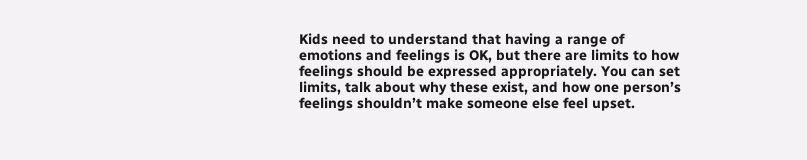Kids need to understand that having a range of emotions and feelings is OK, but there are limits to how feelings should be expressed appropriately. You can set limits, talk about why these exist, and how one person’s feelings shouldn’t make someone else feel upset.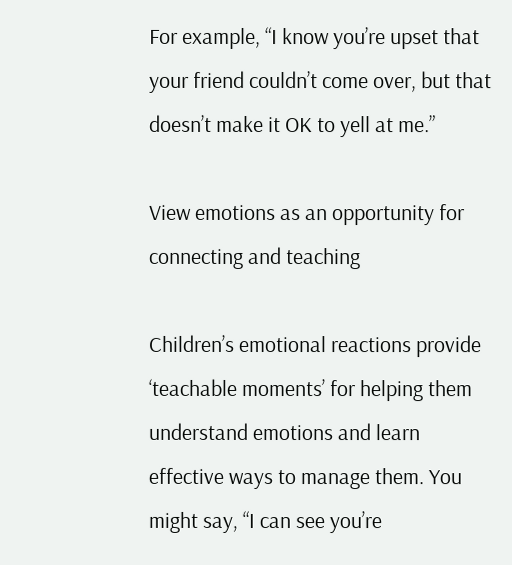For example, “I know you’re upset that your friend couldn’t come over, but that doesn’t make it OK to yell at me.”

View emotions as an opportunity for connecting and teaching

Children’s emotional reactions provide ‘teachable moments’ for helping them understand emotions and learn effective ways to manage them. You might say, “I can see you’re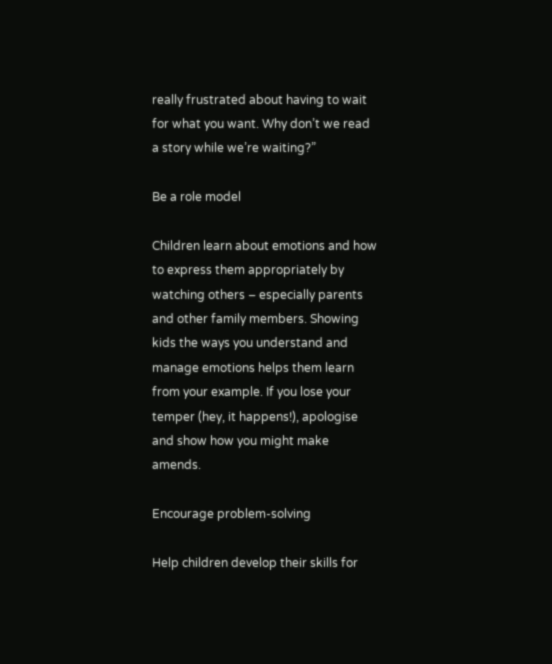really frustrated about having to wait for what you want. Why don’t we read a story while we’re waiting?”

Be a role model

Children learn about emotions and how to express them appropriately by watching others – especially parents and other family members. Showing kids the ways you understand and manage emotions helps them learn from your example. If you lose your temper (hey, it happens!), apologise and show how you might make amends.

Encourage problem-solving

Help children develop their skills for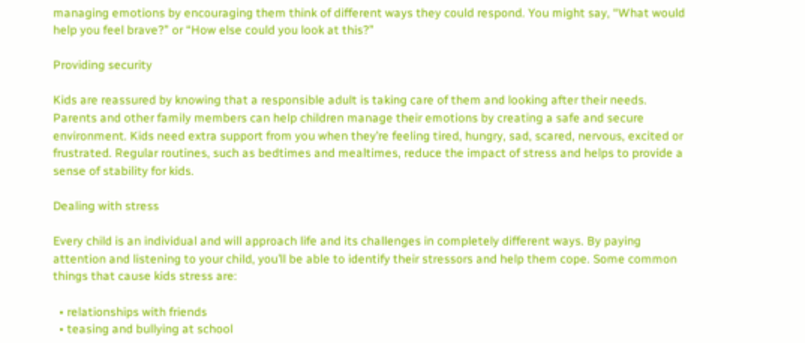managing emotions by encouraging them think of different ways they could respond. You might say, “What would help you feel brave?” or “How else could you look at this?”

Providing security

Kids are reassured by knowing that a responsible adult is taking care of them and looking after their needs. Parents and other family members can help children manage their emotions by creating a safe and secure environment. Kids need extra support from you when they’re feeling tired, hungry, sad, scared, nervous, excited or frustrated. Regular routines, such as bedtimes and mealtimes, reduce the impact of stress and helps to provide a sense of stability for kids.

Dealing with stress

Every child is an individual and will approach life and its challenges in completely different ways. By paying attention and listening to your child, you’ll be able to identify their stressors and help them cope. Some common things that cause kids stress are:

  • relationships with friends
  • teasing and bullying at school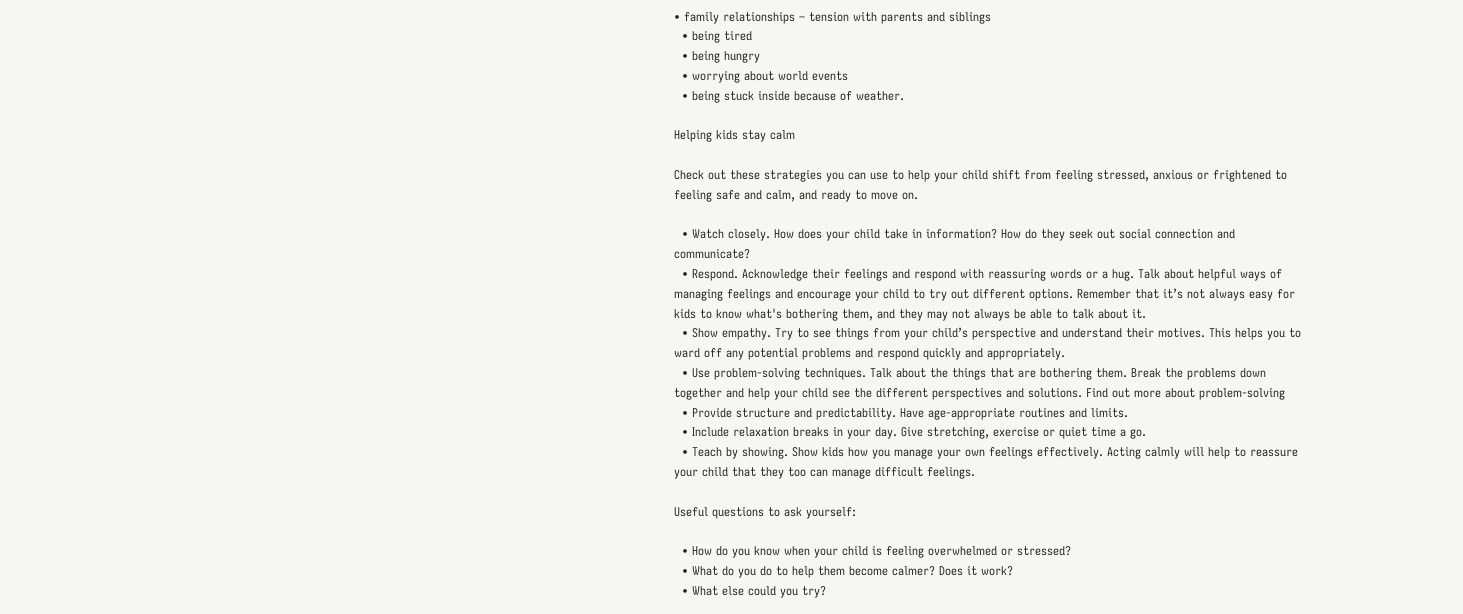• family relationships – tension with parents and siblings
  • being tired
  • being hungry
  • worrying about world events
  • being stuck inside because of weather.

Helping kids stay calm

Check out these strategies you can use to help your child shift from feeling stressed, anxious or frightened to feeling safe and calm, and ready to move on.

  • Watch closely. How does your child take in information? How do they seek out social connection and communicate?
  • Respond. Acknowledge their feelings and respond with reassuring words or a hug. Talk about helpful ways of managing feelings and encourage your child to try out different options. Remember that it’s not always easy for kids to know what's bothering them, and they may not always be able to talk about it.
  • Show empathy. Try to see things from your child’s perspective and understand their motives. This helps you to ward off any potential problems and respond quickly and appropriately.
  • Use problem-solving techniques. Talk about the things that are bothering them. Break the problems down together and help your child see the different perspectives and solutions. Find out more about problem-solving
  • Provide structure and predictability. Have age-appropriate routines and limits.
  • Include relaxation breaks in your day. Give stretching, exercise or quiet time a go.
  • Teach by showing. Show kids how you manage your own feelings effectively. Acting calmly will help to reassure your child that they too can manage difficult feelings.

Useful questions to ask yourself:

  • How do you know when your child is feeling overwhelmed or stressed?
  • What do you do to help them become calmer? Does it work?
  • What else could you try?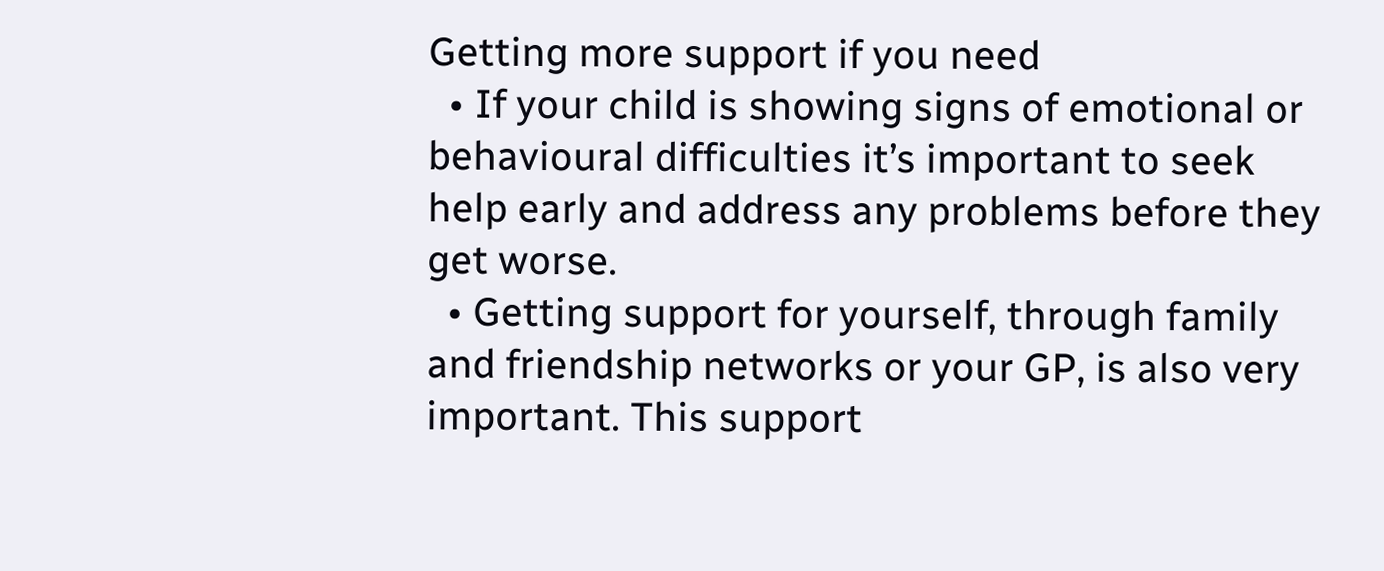Getting more support if you need
  • If your child is showing signs of emotional or behavioural difficulties it’s important to seek help early and address any problems before they get worse.
  • Getting support for yourself, through family and friendship networks or your GP, is also very important. This support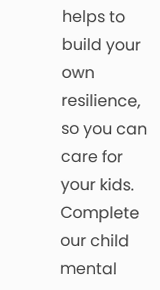helps to build your own resilience, so you can care for your kids.
Complete our child mental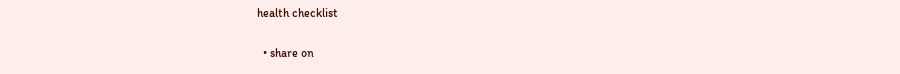health checklist

  • share on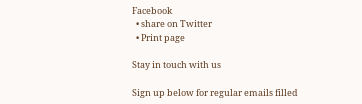Facebook
  • share on Twitter
  • Print page

Stay in touch with us

Sign up below for regular emails filled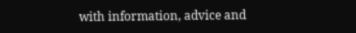with information, advice and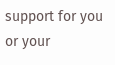support for you or your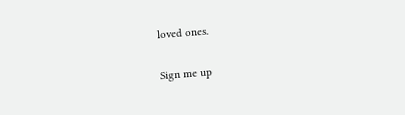loved ones.

Sign me up